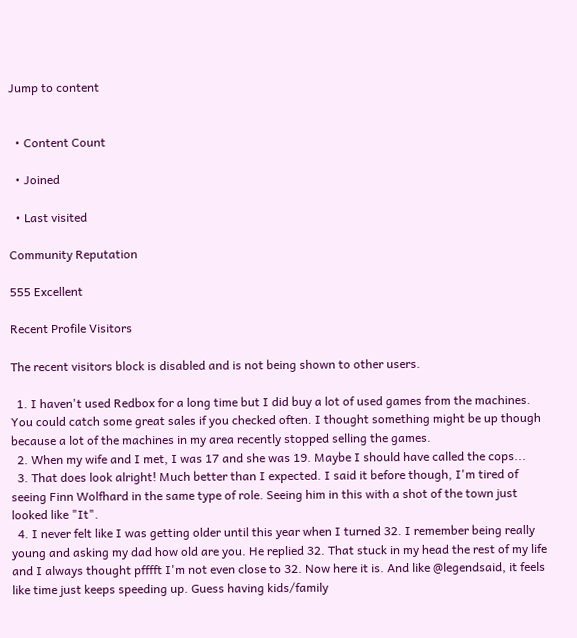Jump to content


  • Content Count

  • Joined

  • Last visited

Community Reputation

555 Excellent

Recent Profile Visitors

The recent visitors block is disabled and is not being shown to other users.

  1. I haven't used Redbox for a long time but I did buy a lot of used games from the machines. You could catch some great sales if you checked often. I thought something might be up though because a lot of the machines in my area recently stopped selling the games.
  2. When my wife and I met, I was 17 and she was 19. Maybe I should have called the cops...
  3. That does look alright! Much better than I expected. I said it before though, I'm tired of seeing Finn Wolfhard in the same type of role. Seeing him in this with a shot of the town just looked like "It".
  4. I never felt like I was getting older until this year when I turned 32. I remember being really young and asking my dad how old are you. He replied 32. That stuck in my head the rest of my life and I always thought pfffft I'm not even close to 32. Now here it is. And like @legendsaid, it feels like time just keeps speeding up. Guess having kids/family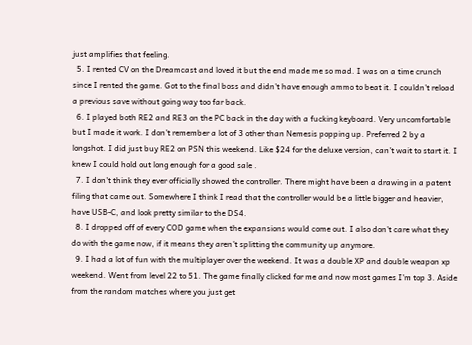just amplifies that feeling.
  5. I rented CV on the Dreamcast and loved it but the end made me so mad. I was on a time crunch since I rented the game. Got to the final boss and didn't have enough ammo to beat it. I couldn't reload a previous save without going way too far back.
  6. I played both RE2 and RE3 on the PC back in the day with a fucking keyboard. Very uncomfortable but I made it work. I don't remember a lot of 3 other than Nemesis popping up. Preferred 2 by a longshot. I did just buy RE2 on PSN this weekend. Like $24 for the deluxe version, can't wait to start it. I knew I could hold out long enough for a good sale .
  7. I don't think they ever officially showed the controller. There might have been a drawing in a patent filing that came out. Somewhere I think I read that the controller would be a little bigger and heavier, have USB-C, and look pretty similar to the DS4.
  8. I dropped off of every COD game when the expansions would come out. I also don't care what they do with the game now, if it means they aren't splitting the community up anymore.
  9. I had a lot of fun with the multiplayer over the weekend. It was a double XP and double weapon xp weekend. Went from level 22 to 51. The game finally clicked for me and now most games I'm top 3. Aside from the random matches where you just get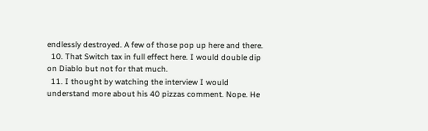endlessly destroyed. A few of those pop up here and there.
  10. That Switch tax in full effect here. I would double dip on Diablo but not for that much.
  11. I thought by watching the interview I would understand more about his 40 pizzas comment. Nope. He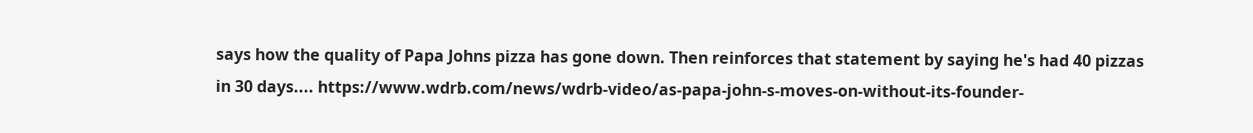says how the quality of Papa Johns pizza has gone down. Then reinforces that statement by saying he's had 40 pizzas in 30 days.... https://www.wdrb.com/news/wdrb-video/as-papa-john-s-moves-on-without-its-founder-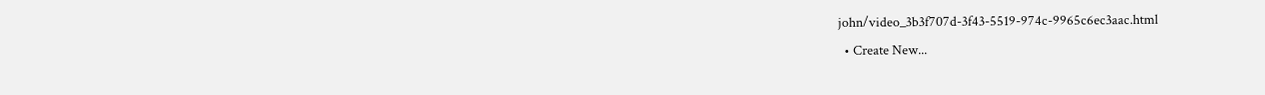john/video_3b3f707d-3f43-5519-974c-9965c6ec3aac.html
  • Create New...